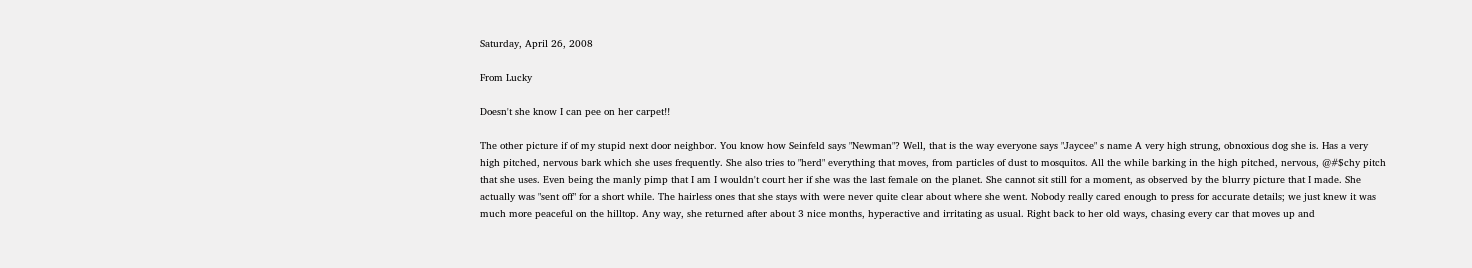Saturday, April 26, 2008

From Lucky

Doesn't she know I can pee on her carpet!!

The other picture if of my stupid next door neighbor. You know how Seinfeld says "Newman"? Well, that is the way everyone says "Jaycee" s name A very high strung, obnoxious dog she is. Has a very high pitched, nervous bark which she uses frequently. She also tries to "herd" everything that moves, from particles of dust to mosquitos. All the while barking in the high pitched, nervous, @#$chy pitch that she uses. Even being the manly pimp that I am I wouldn't court her if she was the last female on the planet. She cannot sit still for a moment, as observed by the blurry picture that I made. She actually was "sent off" for a short while. The hairless ones that she stays with were never quite clear about where she went. Nobody really cared enough to press for accurate details; we just knew it was much more peaceful on the hilltop. Any way, she returned after about 3 nice months, hyperactive and irritating as usual. Right back to her old ways, chasing every car that moves up and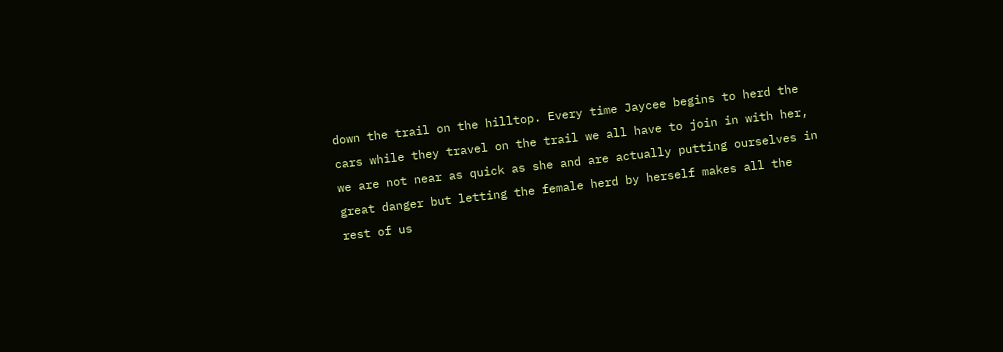down the trail on the hilltop. Every time Jaycee begins to herd the cars while they travel on the trail we all have to join in with her, we are not near as quick as she and are actually putting ourselves in great danger but letting the female herd by herself makes all the rest of us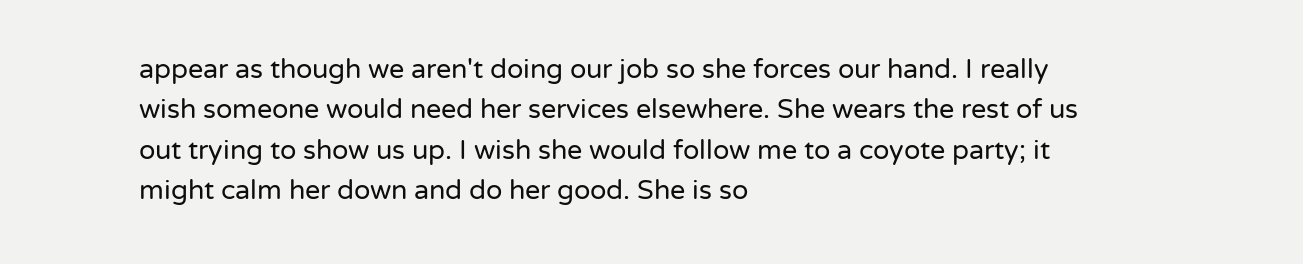appear as though we aren't doing our job so she forces our hand. I really wish someone would need her services elsewhere. She wears the rest of us out trying to show us up. I wish she would follow me to a coyote party; it might calm her down and do her good. She is so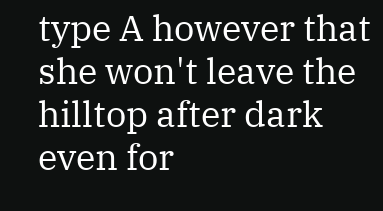type A however that she won't leave the hilltop after dark even for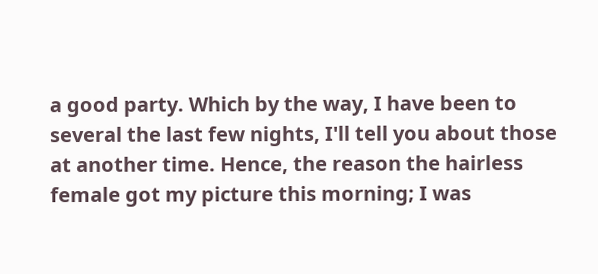a good party. Which by the way, I have been to several the last few nights, I'll tell you about those at another time. Hence, the reason the hairless female got my picture this morning; I was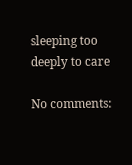sleeping too deeply to care

No comments: